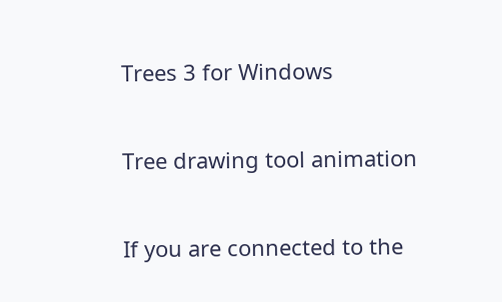Trees 3 for Windows

Tree drawing tool animation

If you are connected to the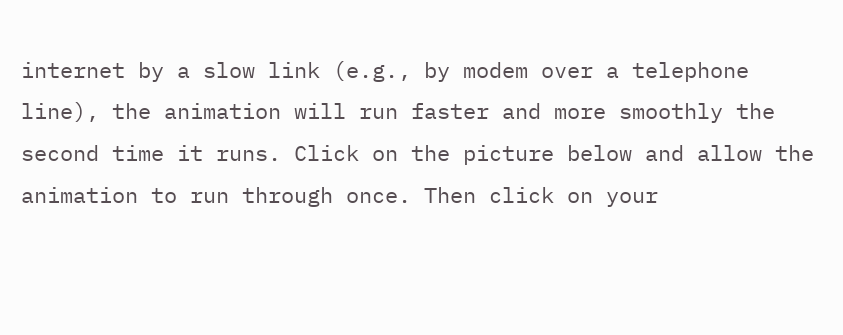internet by a slow link (e.g., by modem over a telephone line), the animation will run faster and more smoothly the second time it runs. Click on the picture below and allow the animation to run through once. Then click on your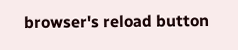browser's reload button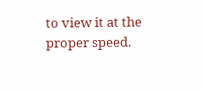to view it at the proper speed.